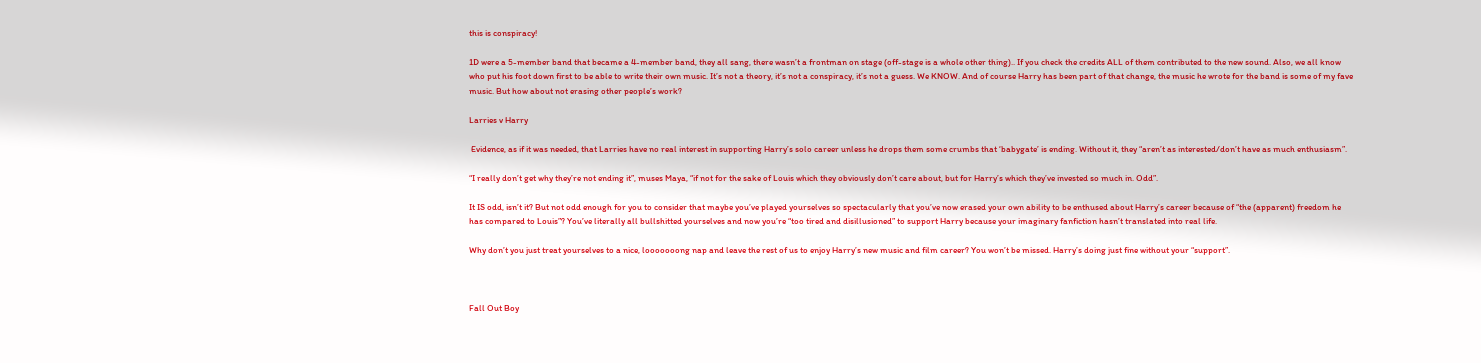this is conspiracy!

1D were a 5-member band that became a 4-member band, they all sang, there wasn’t a frontman on stage (off-stage is a whole other thing).. If you check the credits ALL of them contributed to the new sound. Also, we all know who put his foot down first to be able to write their own music. It’s not a theory, it’s not a conspiracy, it’s not a guess. We KNOW. And of course Harry has been part of that change, the music he wrote for the band is some of my fave music. But how about not erasing other people’s work?

Larries v Harry

 Evidence, as if it was needed, that Larries have no real interest in supporting Harry’s solo career unless he drops them some crumbs that ‘babygate’ is ending. Without it, they “aren’t as interested/don’t have as much enthusiasm”.

“I really don’t get why they’re not ending it”, muses Maya, “if not for the sake of Louis which they obviously don’t care about, but for Harry’s which they’ve invested so much in. Odd”.

It IS odd, isn’t it? But not odd enough for you to consider that maybe you’ve played yourselves so spectacularly that you’ve now erased your own ability to be enthused about Harry’s career because of “the (apparent) freedom he has compared to Louis”? You’ve literally all bullshitted yourselves and now you’re “too tired and disillusioned” to support Harry because your imaginary fanfiction hasn’t translated into real life.

Why don’t you just treat yourselves to a nice, looooooong nap and leave the rest of us to enjoy Harry’s new music and film career? You won’t be missed. Harry’s doing just fine without your “support”.



Fall Out Boy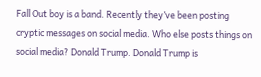Fall Out boy is a band. Recently they’ve been posting cryptic messages on social media. Who else posts things on social media? Donald Trump. Donald Trump is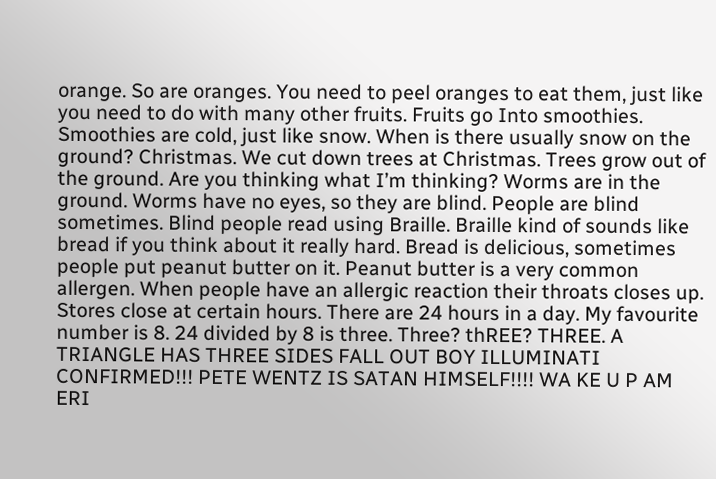orange. So are oranges. You need to peel oranges to eat them, just like you need to do with many other fruits. Fruits go Into smoothies. Smoothies are cold, just like snow. When is there usually snow on the ground? Christmas. We cut down trees at Christmas. Trees grow out of the ground. Are you thinking what I’m thinking? Worms are in the ground. Worms have no eyes, so they are blind. People are blind sometimes. Blind people read using Braille. Braille kind of sounds like bread if you think about it really hard. Bread is delicious, sometimes people put peanut butter on it. Peanut butter is a very common allergen. When people have an allergic reaction their throats closes up. Stores close at certain hours. There are 24 hours in a day. My favourite number is 8. 24 divided by 8 is three. Three? thREE? THREE. A TRIANGLE HAS THREE SIDES FALL OUT BOY ILLUMINATI CONFIRMED!!! PETE WENTZ IS SATAN HIMSELF!!!! WA KE U P AM ERI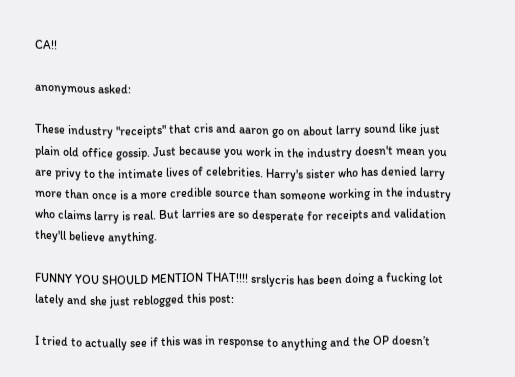CA!!

anonymous asked:

These industry "receipts" that cris and aaron go on about larry sound like just plain old office gossip. Just because you work in the industry doesn't mean you are privy to the intimate lives of celebrities. Harry's sister who has denied larry more than once is a more credible source than someone working in the industry who claims larry is real. But larries are so desperate for receipts and validation they'll believe anything.

FUNNY YOU SHOULD MENTION THAT!!!! srslycris has been doing a fucking lot lately and she just reblogged this post:

I tried to actually see if this was in response to anything and the OP doesn’t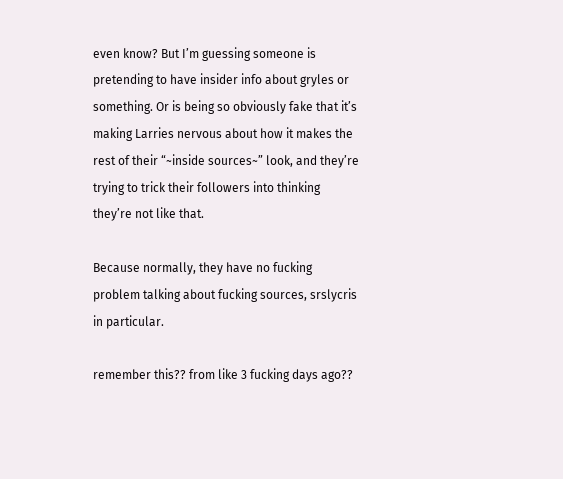even know? But I’m guessing someone is pretending to have insider info about gryles or something. Or is being so obviously fake that it’s making Larries nervous about how it makes the rest of their “~inside sources~” look, and they’re trying to trick their followers into thinking they’re not like that.

Because normally, they have no fucking problem talking about fucking sources, srslycris in particular.

remember this?? from like 3 fucking days ago??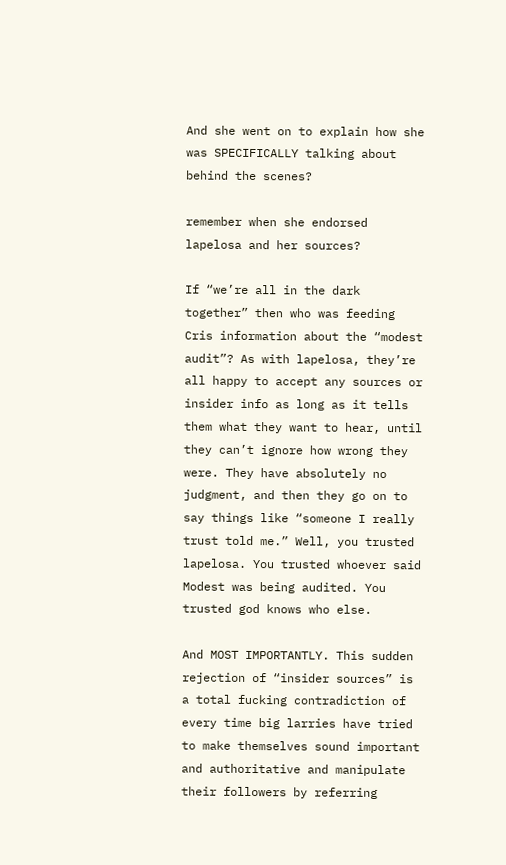And she went on to explain how she was SPECIFICALLY talking about behind the scenes?

remember when she endorsed lapelosa and her sources?

If “we’re all in the dark together” then who was feeding Cris information about the “modest audit”? As with lapelosa, they’re all happy to accept any sources or insider info as long as it tells them what they want to hear, until they can’t ignore how wrong they were. They have absolutely no judgment, and then they go on to say things like “someone I really trust told me.” Well, you trusted lapelosa. You trusted whoever said Modest was being audited. You trusted god knows who else.

And MOST IMPORTANTLY. This sudden rejection of “insider sources” is a total fucking contradiction of every time big larries have tried to make themselves sound important and authoritative and manipulate their followers by referring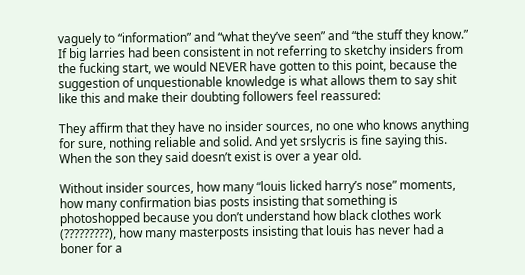vaguely to “information” and “what they’ve seen” and “the stuff they know.” If big larries had been consistent in not referring to sketchy insiders from the fucking start, we would NEVER have gotten to this point, because the suggestion of unquestionable knowledge is what allows them to say shit like this and make their doubting followers feel reassured:

They affirm that they have no insider sources, no one who knows anything for sure, nothing reliable and solid. And yet srslycris is fine saying this. When the son they said doesn’t exist is over a year old.

Without insider sources, how many “louis licked harry’s nose” moments, how many confirmation bias posts insisting that something is photoshopped because you don’t understand how black clothes work (?????????), how many masterposts insisting that louis has never had a boner for a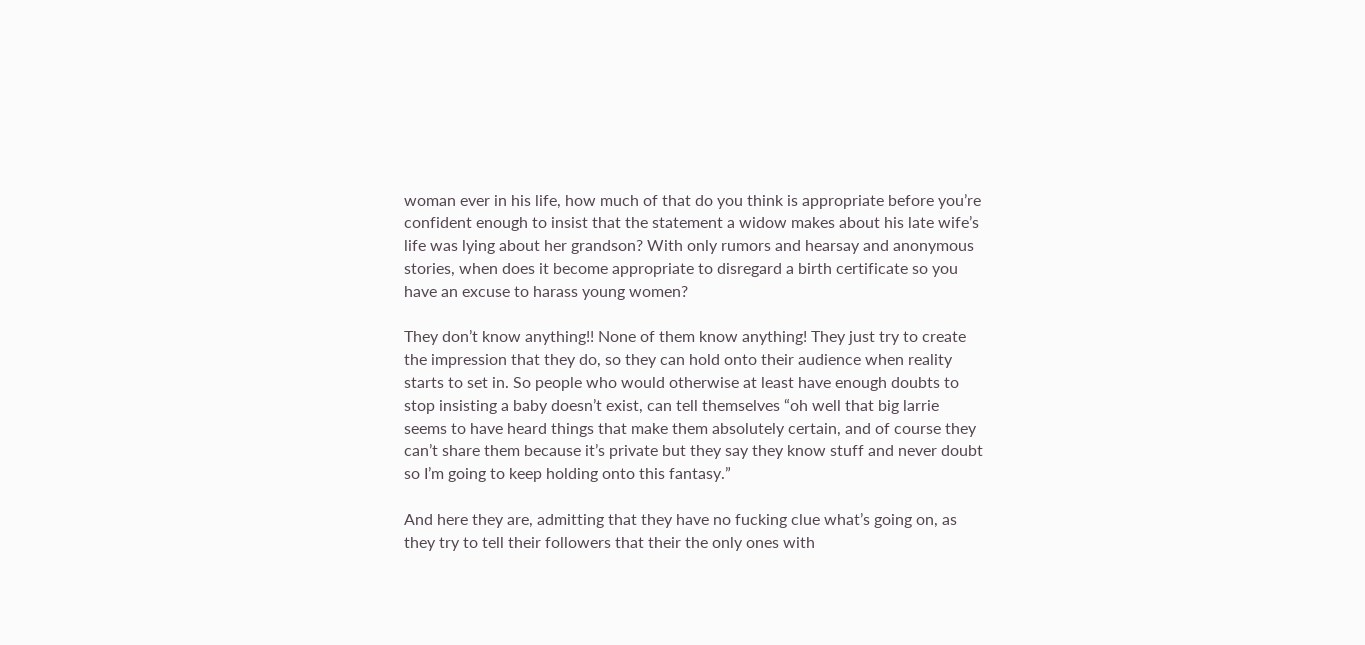woman ever in his life, how much of that do you think is appropriate before you’re confident enough to insist that the statement a widow makes about his late wife’s life was lying about her grandson? With only rumors and hearsay and anonymous stories, when does it become appropriate to disregard a birth certificate so you have an excuse to harass young women?

They don’t know anything!! None of them know anything! They just try to create the impression that they do, so they can hold onto their audience when reality starts to set in. So people who would otherwise at least have enough doubts to stop insisting a baby doesn’t exist, can tell themselves “oh well that big larrie seems to have heard things that make them absolutely certain, and of course they can’t share them because it’s private but they say they know stuff and never doubt so I’m going to keep holding onto this fantasy.”

And here they are, admitting that they have no fucking clue what’s going on, as they try to tell their followers that their the only ones with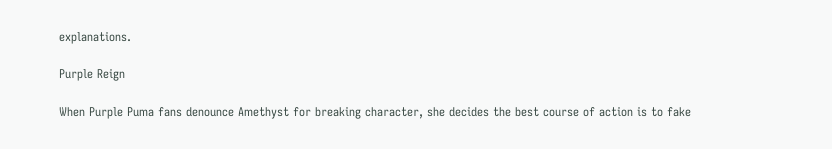explanations.

Purple Reign

When Purple Puma fans denounce Amethyst for breaking character, she decides the best course of action is to fake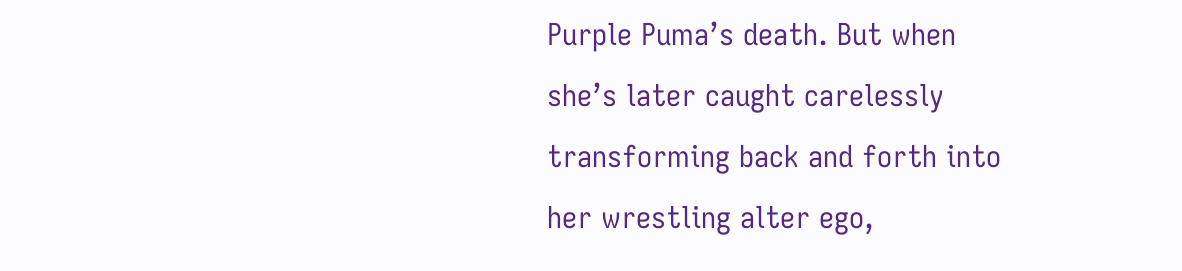Purple Puma’s death. But when she’s later caught carelessly transforming back and forth into her wrestling alter ego,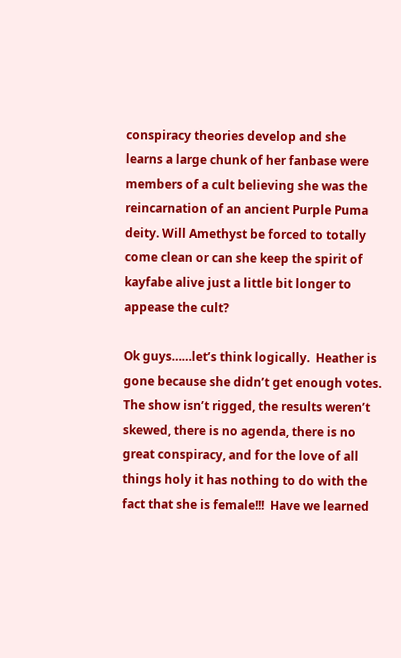conspiracy theories develop and she learns a large chunk of her fanbase were members of a cult believing she was the reincarnation of an ancient Purple Puma deity. Will Amethyst be forced to totally come clean or can she keep the spirit of kayfabe alive just a little bit longer to appease the cult?

Ok guys……let’s think logically.  Heather is gone because she didn’t get enough votes.  The show isn’t rigged, the results weren’t skewed, there is no agenda, there is no great conspiracy, and for the love of all things holy it has nothing to do with the fact that she is female!!!  Have we learned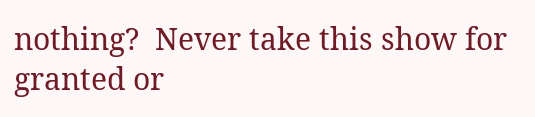nothing?  Never take this show for granted or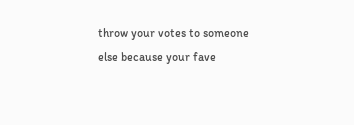throw your votes to someone else because your fave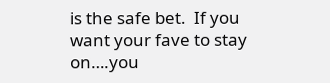is the safe bet.  If you want your fave to stay on….you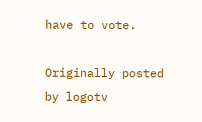have to vote.

Originally posted by logotv